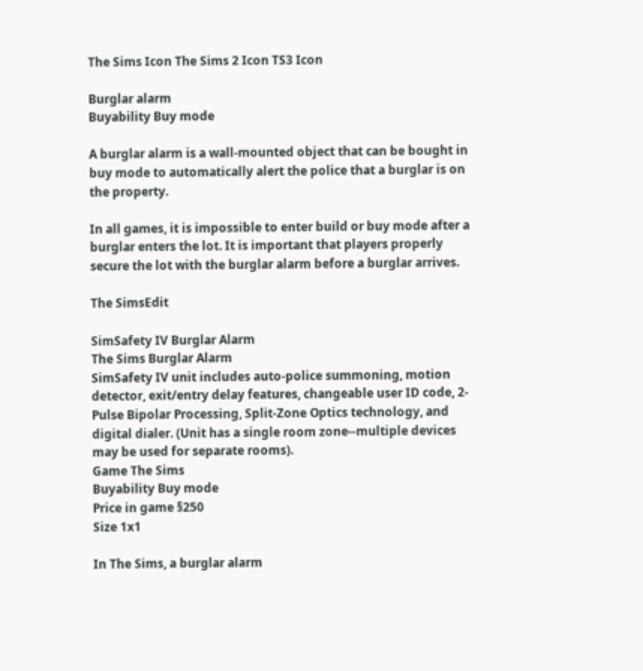The Sims Icon The Sims 2 Icon TS3 Icon

Burglar alarm
Buyability Buy mode

A burglar alarm is a wall-mounted object that can be bought in buy mode to automatically alert the police that a burglar is on the property.

In all games, it is impossible to enter build or buy mode after a burglar enters the lot. It is important that players properly secure the lot with the burglar alarm before a burglar arrives.

The SimsEdit

SimSafety IV Burglar Alarm
The Sims Burglar Alarm
SimSafety IV unit includes auto-police summoning, motion detector, exit/entry delay features, changeable user ID code, 2-Pulse Bipolar Processing, Split-Zone Optics technology, and digital dialer. (Unit has a single room zone--multiple devices may be used for separate rooms).
Game The Sims
Buyability Buy mode
Price in game §250
Size 1x1

In The Sims, a burglar alarm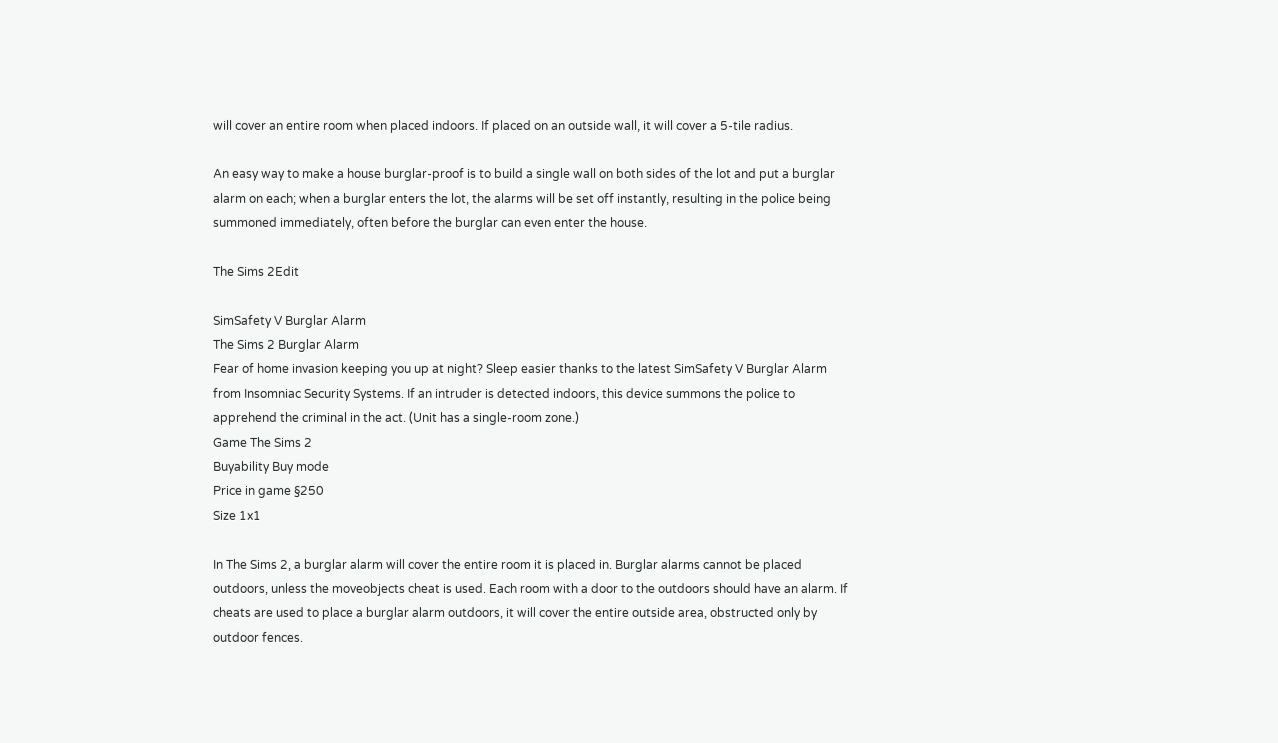will cover an entire room when placed indoors. If placed on an outside wall, it will cover a 5-tile radius.

An easy way to make a house burglar-proof is to build a single wall on both sides of the lot and put a burglar alarm on each; when a burglar enters the lot, the alarms will be set off instantly, resulting in the police being summoned immediately, often before the burglar can even enter the house.

The Sims 2Edit

SimSafety V Burglar Alarm
The Sims 2 Burglar Alarm
Fear of home invasion keeping you up at night? Sleep easier thanks to the latest SimSafety V Burglar Alarm from Insomniac Security Systems. If an intruder is detected indoors, this device summons the police to apprehend the criminal in the act. (Unit has a single-room zone.)
Game The Sims 2
Buyability Buy mode
Price in game §250
Size 1x1

In The Sims 2, a burglar alarm will cover the entire room it is placed in. Burglar alarms cannot be placed outdoors, unless the moveobjects cheat is used. Each room with a door to the outdoors should have an alarm. If cheats are used to place a burglar alarm outdoors, it will cover the entire outside area, obstructed only by outdoor fences.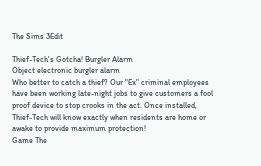The Sims 3Edit

Thief-Tech's Gotcha! Burgler Alarm
Object electronic burgler alarm
Who better to catch a thief? Our "Ex" criminal employees have been working late-night jobs to give customers a fool proof device to stop crooks in the act. Once installed, Thief-Tech will know exactly when residents are home or awake to provide maximum protection!
Game The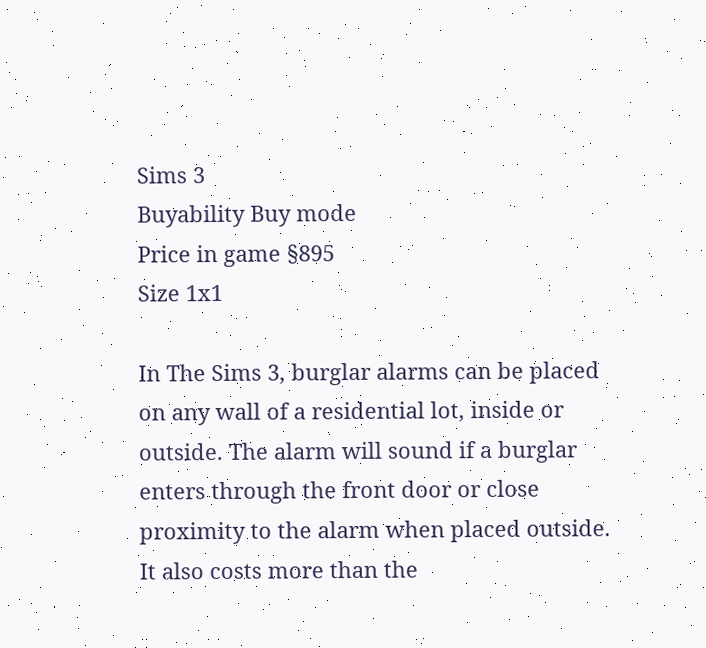Sims 3
Buyability Buy mode
Price in game §895
Size 1x1

In The Sims 3, burglar alarms can be placed on any wall of a residential lot, inside or outside. The alarm will sound if a burglar enters through the front door or close proximity to the alarm when placed outside. It also costs more than the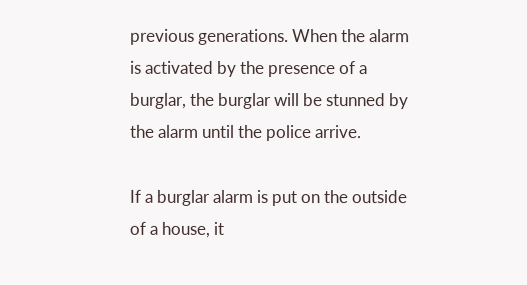previous generations. When the alarm is activated by the presence of a burglar, the burglar will be stunned by the alarm until the police arrive.

If a burglar alarm is put on the outside of a house, it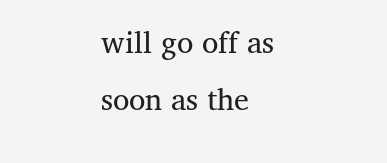will go off as soon as the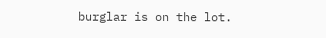burglar is on the lot.